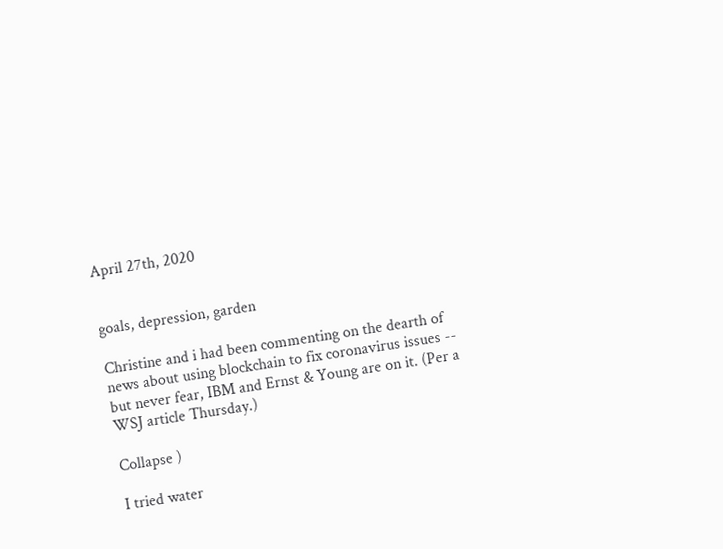April 27th, 2020


goals, depression, garden

Christine and i had been commenting on the dearth of news about using blockchain to fix coronavirus issues -- but never fear, IBM and Ernst & Young are on it. (Per a WSJ article Thursday.)

Collapse )

I tried water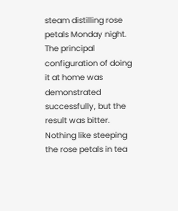steam distilling rose petals Monday night. The principal configuration of doing it at home was demonstrated successfully, but the result was bitter. Nothing like steeping the rose petals in tea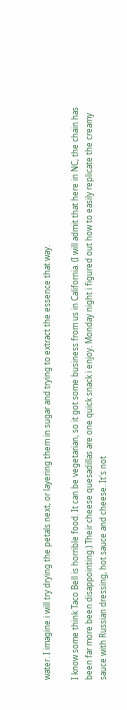water. I imagine i will try drying the petals next, or layering them in sugar and trying to extract the essence that way.

I know some think Taco Bell is horrible food. It can be vegetarian, so it got some business from us in California. (I will admit that here in NC, the chain has been far more been disappointing.) Their cheese quesadillas are one quick snack i enjoy. Monday night i figured out how to easily replicate the creamy sauce with Russian dressing, hot sauce and cheese. It's not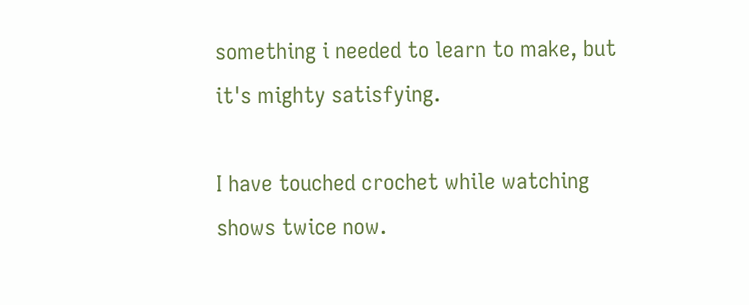something i needed to learn to make, but it's mighty satisfying.

I have touched crochet while watching shows twice now.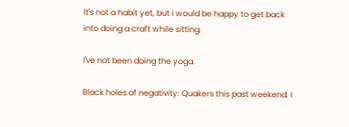It's not a habit yet, but i would be happy to get back into doing a craft while sitting.

I've not been doing the yoga.

Black holes of negativity: Quakers this past weekend. I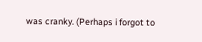was cranky. (Perhaps i forgot to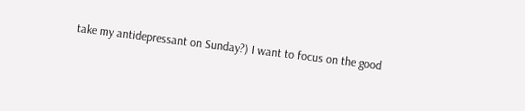take my antidepressant on Sunday?) I want to focus on the good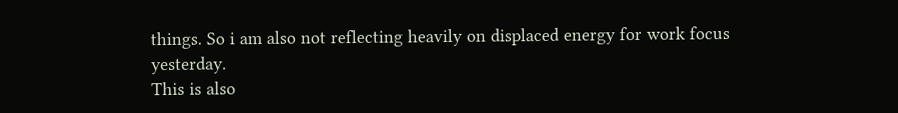things. So i am also not reflecting heavily on displaced energy for work focus yesterday.
This is also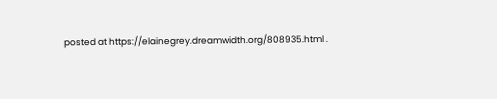posted at https://elainegrey.dreamwidth.org/808935.html .